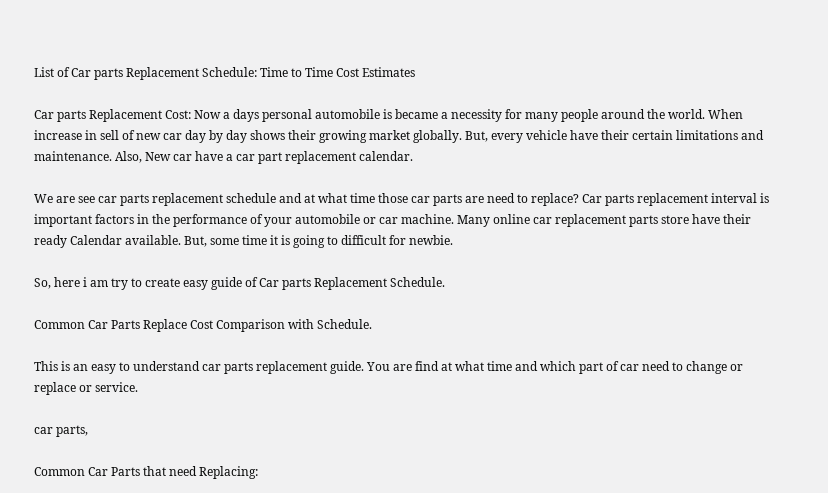List of Car parts Replacement Schedule: Time to Time Cost Estimates

Car parts Replacement Cost: Now a days personal automobile is became a necessity for many people around the world. When increase in sell of new car day by day shows their growing market globally. But, every vehicle have their certain limitations and maintenance. Also, New car have a car part replacement calendar.

We are see car parts replacement schedule and at what time those car parts are need to replace? Car parts replacement interval is important factors in the performance of your automobile or car machine. Many online car replacement parts store have their ready Calendar available. But, some time it is going to difficult for newbie.

So, here i am try to create easy guide of Car parts Replacement Schedule.

Common Car Parts Replace Cost Comparison with Schedule.

This is an easy to understand car parts replacement guide. You are find at what time and which part of car need to change or replace or service.

car parts,

Common Car Parts that need Replacing: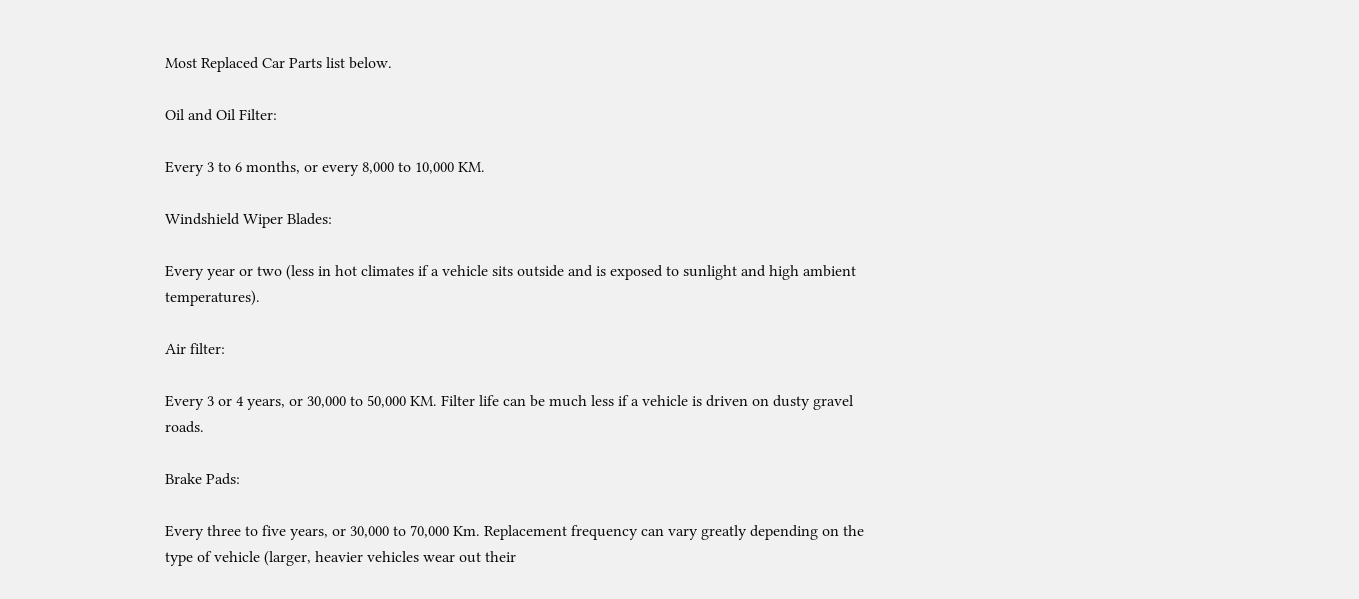Most Replaced Car Parts list below.

Oil and Oil Filter:

Every 3 to 6 months, or every 8,000 to 10,000 KM.

Windshield Wiper Blades:

Every year or two (less in hot climates if a vehicle sits outside and is exposed to sunlight and high ambient temperatures).

Air filter:

Every 3 or 4 years, or 30,000 to 50,000 KM. Filter life can be much less if a vehicle is driven on dusty gravel roads.

Brake Pads:

Every three to five years, or 30,000 to 70,000 Km. Replacement frequency can vary greatly depending on the type of vehicle (larger, heavier vehicles wear out their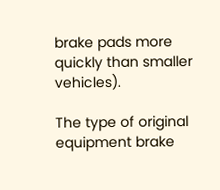brake pads more quickly than smaller vehicles).

The type of original equipment brake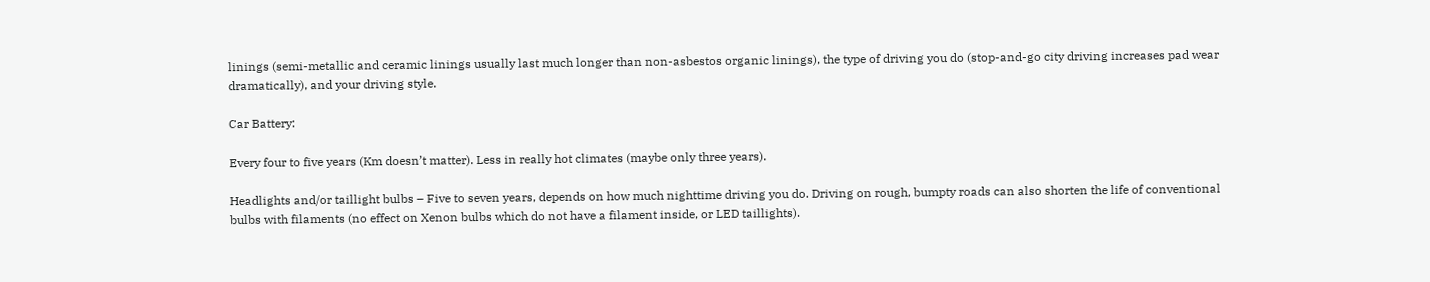linings (semi-metallic and ceramic linings usually last much longer than non-asbestos organic linings), the type of driving you do (stop-and-go city driving increases pad wear dramatically), and your driving style.

Car Battery:

Every four to five years (Km doesn’t matter). Less in really hot climates (maybe only three years).

Headlights and/or taillight bulbs – Five to seven years, depends on how much nighttime driving you do. Driving on rough, bumpty roads can also shorten the life of conventional bulbs with filaments (no effect on Xenon bulbs which do not have a filament inside, or LED taillights).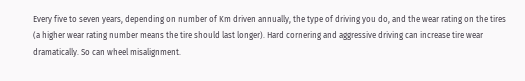Every five to seven years, depending on number of Km driven annually, the type of driving you do, and the wear rating on the tires (a higher wear rating number means the tire should last longer). Hard cornering and aggressive driving can increase tire wear dramatically. So can wheel misalignment.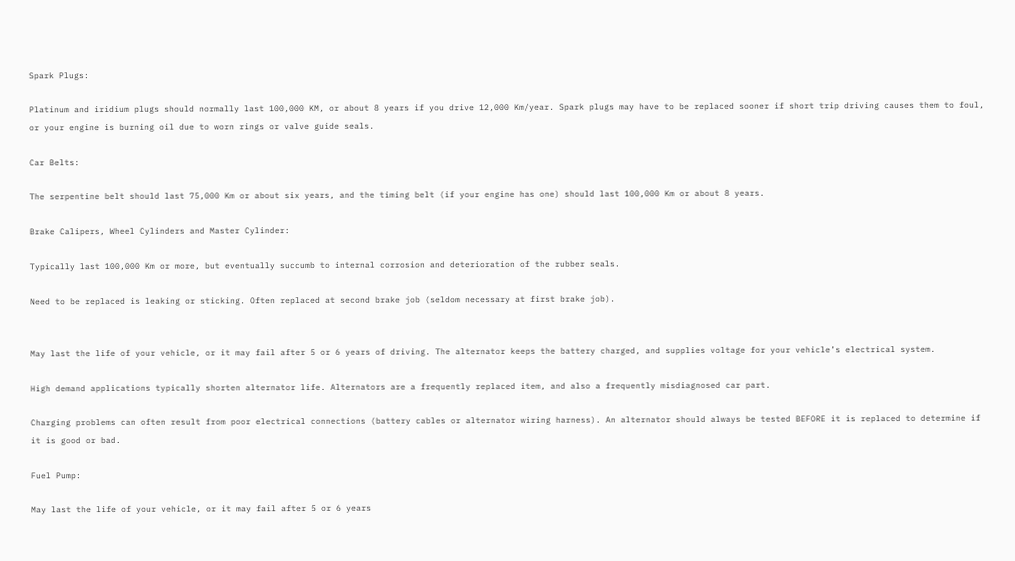Spark Plugs:

Platinum and iridium plugs should normally last 100,000 KM, or about 8 years if you drive 12,000 Km/year. Spark plugs may have to be replaced sooner if short trip driving causes them to foul, or your engine is burning oil due to worn rings or valve guide seals.

Car Belts:

The serpentine belt should last 75,000 Km or about six years, and the timing belt (if your engine has one) should last 100,000 Km or about 8 years.

Brake Calipers, Wheel Cylinders and Master Cylinder:

Typically last 100,000 Km or more, but eventually succumb to internal corrosion and deterioration of the rubber seals.

Need to be replaced is leaking or sticking. Often replaced at second brake job (seldom necessary at first brake job).


May last the life of your vehicle, or it may fail after 5 or 6 years of driving. The alternator keeps the battery charged, and supplies voltage for your vehicle’s electrical system.

High demand applications typically shorten alternator life. Alternators are a frequently replaced item, and also a frequently misdiagnosed car part.

Charging problems can often result from poor electrical connections (battery cables or alternator wiring harness). An alternator should always be tested BEFORE it is replaced to determine if it is good or bad.

Fuel Pump:

May last the life of your vehicle, or it may fail after 5 or 6 years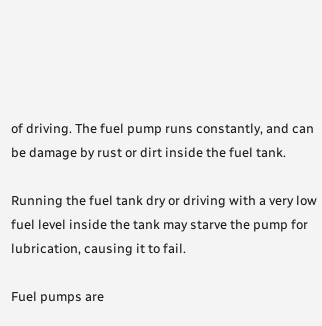of driving. The fuel pump runs constantly, and can be damage by rust or dirt inside the fuel tank.

Running the fuel tank dry or driving with a very low fuel level inside the tank may starve the pump for lubrication, causing it to fail.

Fuel pumps are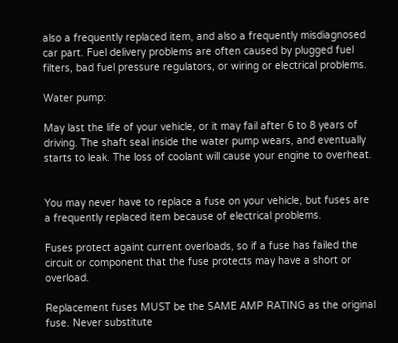also a frequently replaced item, and also a frequently misdiagnosed car part. Fuel delivery problems are often caused by plugged fuel filters, bad fuel pressure regulators, or wiring or electrical problems.

Water pump:

May last the life of your vehicle, or it may fail after 6 to 8 years of driving. The shaft seal inside the water pump wears, and eventually starts to leak. The loss of coolant will cause your engine to overheat.


You may never have to replace a fuse on your vehicle, but fuses are a frequently replaced item because of electrical problems.

Fuses protect againt current overloads, so if a fuse has failed the circuit or component that the fuse protects may have a short or overload.

Replacement fuses MUST be the SAME AMP RATING as the original fuse. Never substitute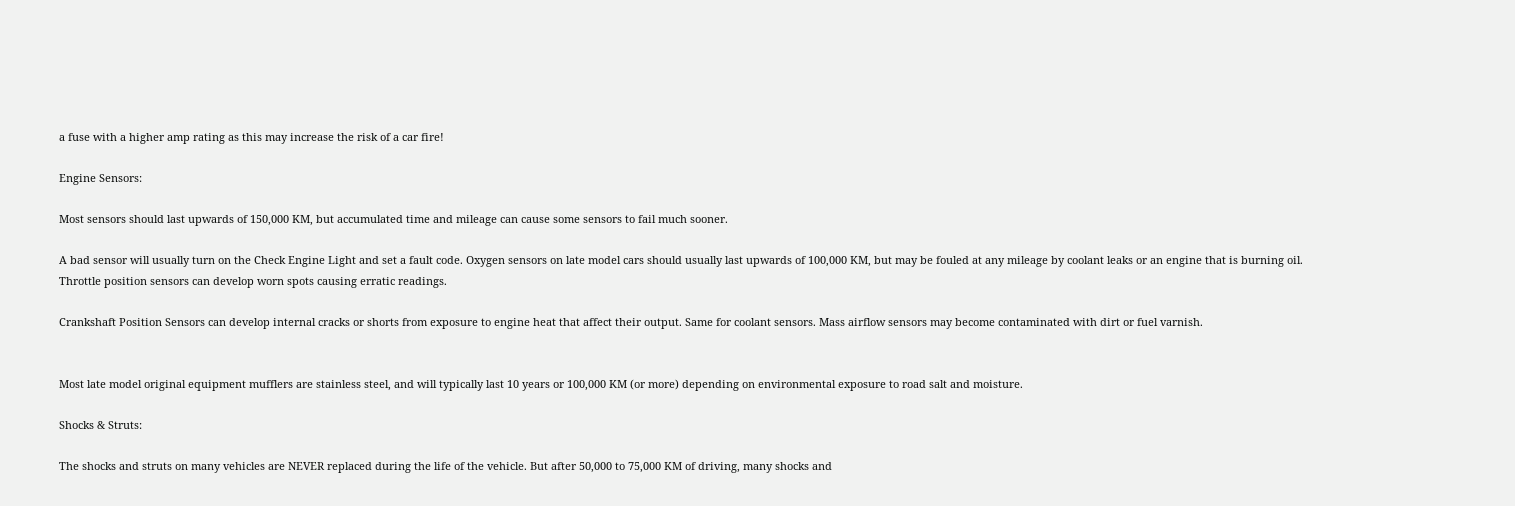a fuse with a higher amp rating as this may increase the risk of a car fire!

Engine Sensors:

Most sensors should last upwards of 150,000 KM, but accumulated time and mileage can cause some sensors to fail much sooner.

A bad sensor will usually turn on the Check Engine Light and set a fault code. Oxygen sensors on late model cars should usually last upwards of 100,000 KM, but may be fouled at any mileage by coolant leaks or an engine that is burning oil. Throttle position sensors can develop worn spots causing erratic readings.

Crankshaft Position Sensors can develop internal cracks or shorts from exposure to engine heat that affect their output. Same for coolant sensors. Mass airflow sensors may become contaminated with dirt or fuel varnish.


Most late model original equipment mufflers are stainless steel, and will typically last 10 years or 100,000 KM (or more) depending on environmental exposure to road salt and moisture.

Shocks & Struts:

The shocks and struts on many vehicles are NEVER replaced during the life of the vehicle. But after 50,000 to 75,000 KM of driving, many shocks and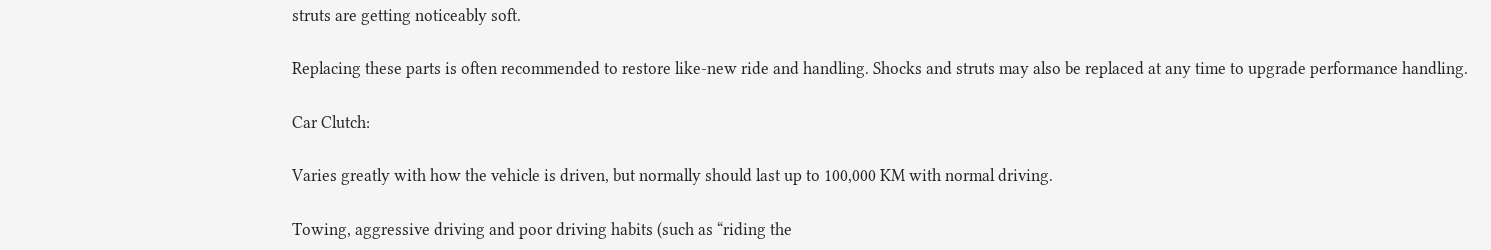struts are getting noticeably soft.

Replacing these parts is often recommended to restore like-new ride and handling. Shocks and struts may also be replaced at any time to upgrade performance handling.

Car Clutch:

Varies greatly with how the vehicle is driven, but normally should last up to 100,000 KM with normal driving.

Towing, aggressive driving and poor driving habits (such as “riding the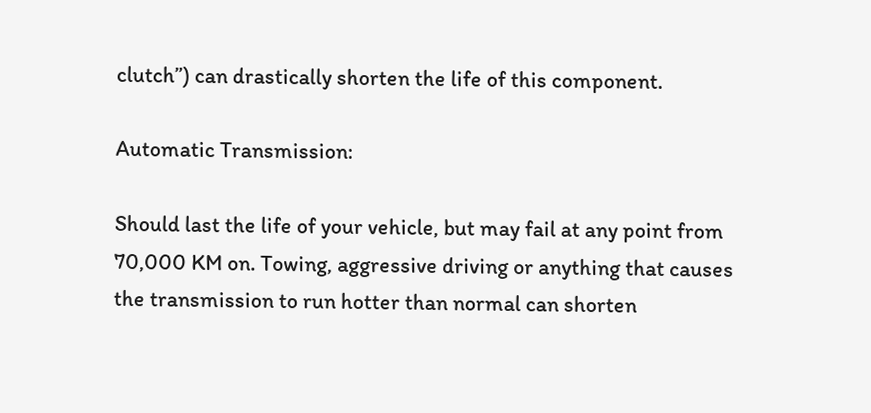clutch”) can drastically shorten the life of this component.

Automatic Transmission:

Should last the life of your vehicle, but may fail at any point from 70,000 KM on. Towing, aggressive driving or anything that causes the transmission to run hotter than normal can shorten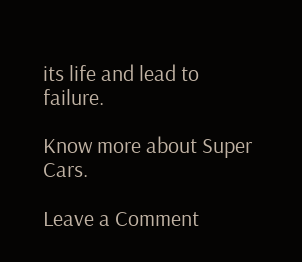its life and lead to failure.

Know more about Super Cars.

Leave a Comment